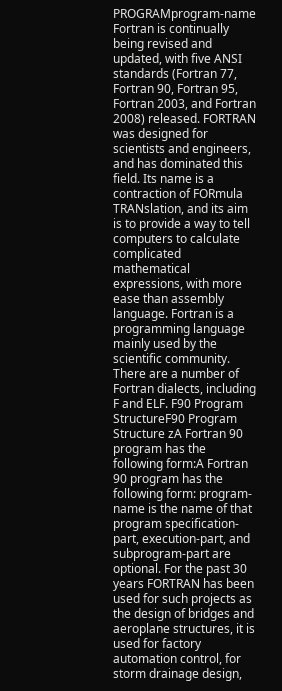PROGRAMprogram-name Fortran is continually being revised and updated, with five ANSI standards (Fortran 77, Fortran 90, Fortran 95, Fortran 2003, and Fortran 2008) released. FORTRAN was designed for scientists and engineers, and has dominated this field. Its name is a contraction of FORmula TRANslation, and its aim is to provide a way to tell computers to calculate complicated mathematical expressions, with more ease than assembly language. Fortran is a programming language mainly used by the scientific community. There are a number of Fortran dialects, including F and ELF. F90 Program StructureF90 Program Structure zA Fortran 90 program has the following form:A Fortran 90 program has the following form: program-name is the name of that program specification-part, execution-part, and subprogram-part are optional. For the past 30 years FORTRAN has been used for such projects as the design of bridges and aeroplane structures, it is used for factory automation control, for storm drainage design,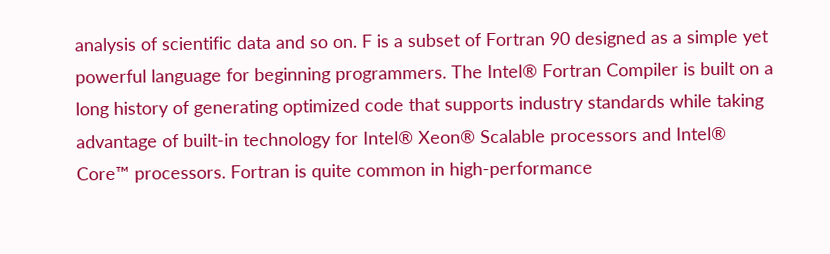analysis of scientific data and so on. F is a subset of Fortran 90 designed as a simple yet powerful language for beginning programmers. The Intel® Fortran Compiler is built on a long history of generating optimized code that supports industry standards while taking advantage of built-in technology for Intel® Xeon® Scalable processors and Intel® Core™ processors. Fortran is quite common in high-performance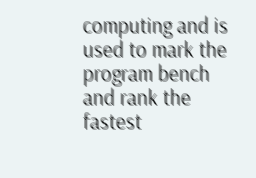computing and is used to mark the program bench and rank the fastest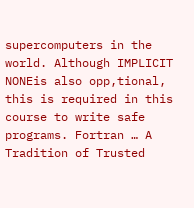supercomputers in the world. Although IMPLICIT NONEis also opp,tional, this is required in this course to write safe programs. Fortran … A Tradition of Trusted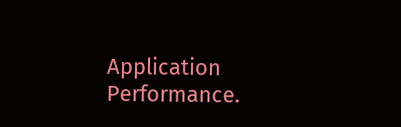Application Performance.